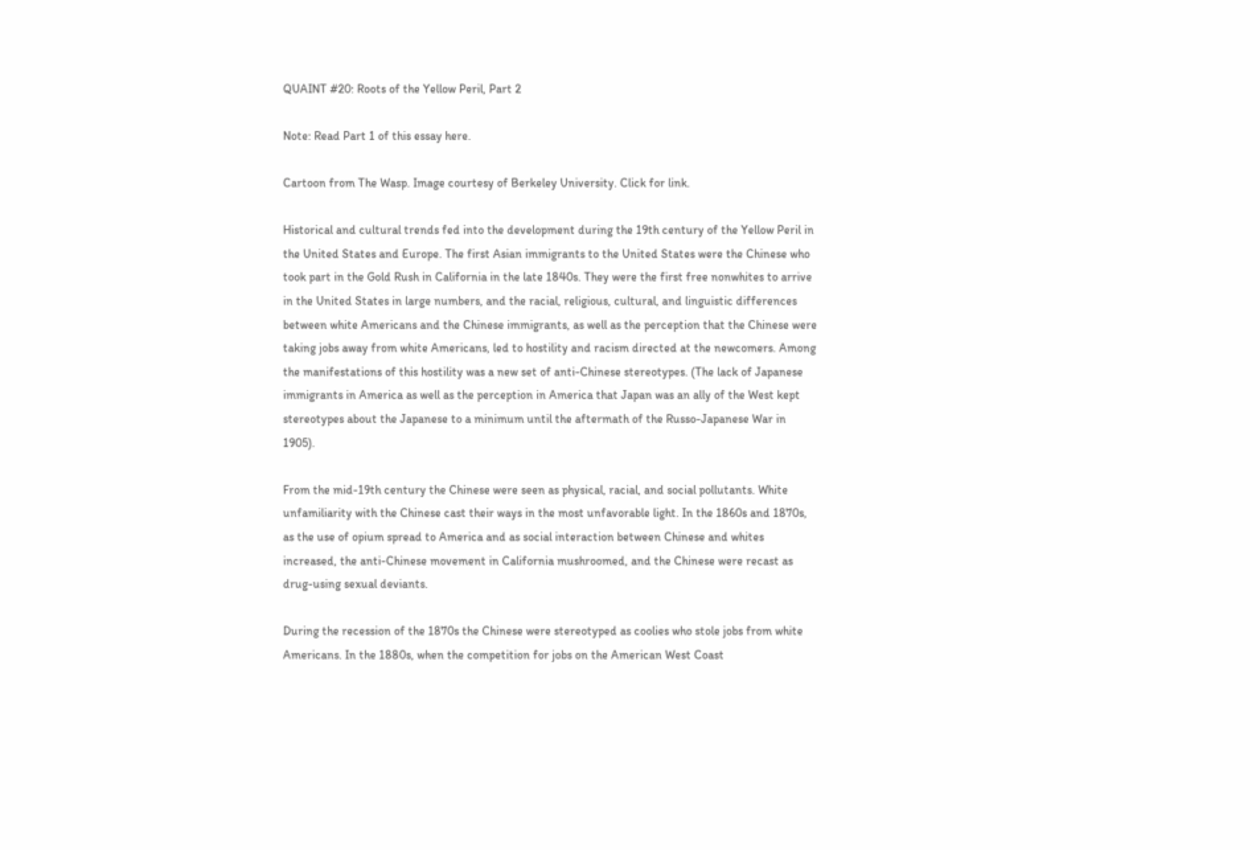QUAINT #20: Roots of the Yellow Peril, Part 2

Note: Read Part 1 of this essay here.

Cartoon from The Wasp. Image courtesy of Berkeley University. Click for link.

Historical and cultural trends fed into the development during the 19th century of the Yellow Peril in the United States and Europe. The first Asian immigrants to the United States were the Chinese who took part in the Gold Rush in California in the late 1840s. They were the first free nonwhites to arrive in the United States in large numbers, and the racial, religious, cultural, and linguistic differences between white Americans and the Chinese immigrants, as well as the perception that the Chinese were taking jobs away from white Americans, led to hostility and racism directed at the newcomers. Among the manifestations of this hostility was a new set of anti-Chinese stereotypes. (The lack of Japanese immigrants in America as well as the perception in America that Japan was an ally of the West kept stereotypes about the Japanese to a minimum until the aftermath of the Russo-Japanese War in 1905).

From the mid-19th century the Chinese were seen as physical, racial, and social pollutants. White unfamiliarity with the Chinese cast their ways in the most unfavorable light. In the 1860s and 1870s, as the use of opium spread to America and as social interaction between Chinese and whites increased, the anti-Chinese movement in California mushroomed, and the Chinese were recast as drug-using sexual deviants.

During the recession of the 1870s the Chinese were stereotyped as coolies who stole jobs from white Americans. In the 1880s, when the competition for jobs on the American West Coast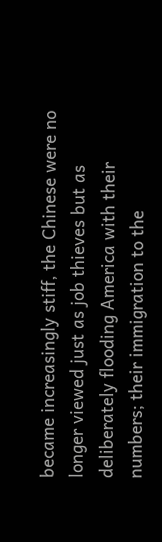became increasingly stiff, the Chinese were no longer viewed just as job thieves but as deliberately flooding America with their numbers; their immigration to the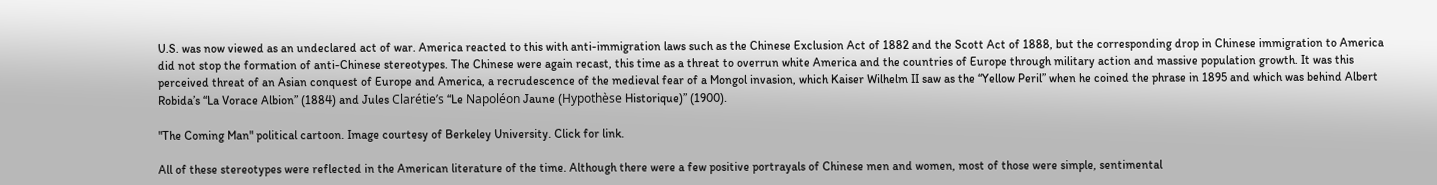U.S. was now viewed as an undeclared act of war. America reacted to this with anti-immigration laws such as the Chinese Exclusion Act of 1882 and the Scott Act of 1888, but the corresponding drop in Chinese immigration to America did not stop the formation of anti-Chinese stereotypes. The Chinese were again recast, this time as a threat to overrun white America and the countries of Europe through military action and massive population growth. It was this perceived threat of an Asian conquest of Europe and America, a recrudescence of the medieval fear of a Mongol invasion, which Kaiser Wilhelm II saw as the “Yellow Peril” when he coined the phrase in 1895 and which was behind Albert Robida’s “La Vorace Albion” (1884) and Jules Clarétie’s “Le Napoléon Jaune (Hypothèse Historique)” (1900).

"The Coming Man" political cartoon. Image courtesy of Berkeley University. Click for link.

All of these stereotypes were reflected in the American literature of the time. Although there were a few positive portrayals of Chinese men and women, most of those were simple, sentimental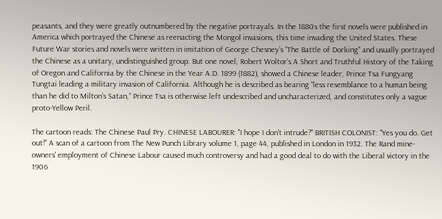peasants, and they were greatly outnumbered by the negative portrayals. In the 1880s the first novels were published in America which portrayed the Chinese as reenacting the Mongol invasions, this time invading the United States. These Future War stories and novels were written in imitation of George Chesney’s “The Battle of Dorking” and usually portrayed the Chinese as a unitary, undistinguished group. But one novel, Robert Woltor’s A Short and Truthful History of the Taking of Oregon and California by the Chinese in the Year A.D. 1899 (1882), showed a Chinese leader, Prince Tsa Fungyang Tungtai leading a military invasion of California. Although he is described as bearing “less resemblance to a human being than he did to Milton’s Satan,” Prince Tsa is otherwise left undescribed and uncharacterized, and constitutes only a vague proto-Yellow Peril.

The cartoon reads: The Chinese Paul Pry. CHINESE LABOURER: "I hope I don't intrude?" BRITISH COLONIST: "Yes you do. Get out!" A scan of a cartoon from The New Punch Library volume 1, page 44, published in London in 1932. The Rand mine-owners' employment of Chinese Labour caused much controversy and had a good deal to do with the Liberal victory in the 1906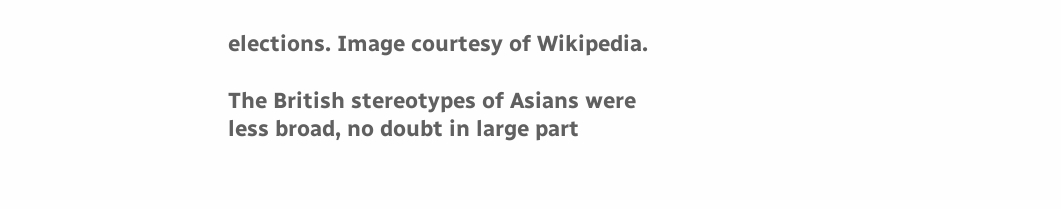elections. Image courtesy of Wikipedia.

The British stereotypes of Asians were less broad, no doubt in large part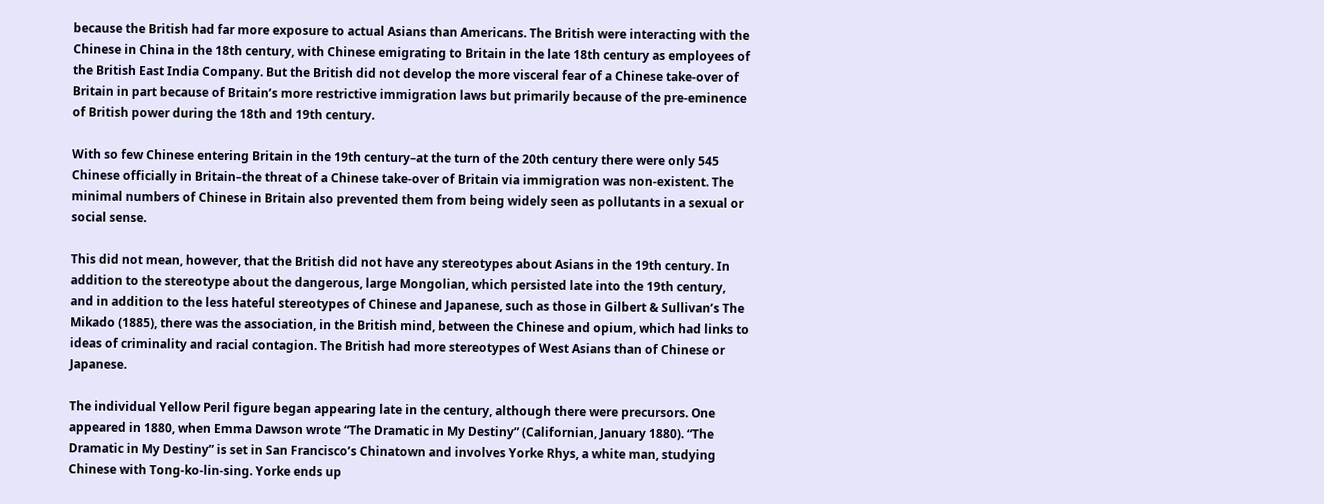because the British had far more exposure to actual Asians than Americans. The British were interacting with the Chinese in China in the 18th century, with Chinese emigrating to Britain in the late 18th century as employees of the British East India Company. But the British did not develop the more visceral fear of a Chinese take-over of Britain in part because of Britain’s more restrictive immigration laws but primarily because of the pre-eminence of British power during the 18th and 19th century.

With so few Chinese entering Britain in the 19th century–at the turn of the 20th century there were only 545 Chinese officially in Britain–the threat of a Chinese take-over of Britain via immigration was non-existent. The minimal numbers of Chinese in Britain also prevented them from being widely seen as pollutants in a sexual or social sense.

This did not mean, however, that the British did not have any stereotypes about Asians in the 19th century. In addition to the stereotype about the dangerous, large Mongolian, which persisted late into the 19th century, and in addition to the less hateful stereotypes of Chinese and Japanese, such as those in Gilbert & Sullivan’s The Mikado (1885), there was the association, in the British mind, between the Chinese and opium, which had links to ideas of criminality and racial contagion. The British had more stereotypes of West Asians than of Chinese or Japanese.

The individual Yellow Peril figure began appearing late in the century, although there were precursors. One appeared in 1880, when Emma Dawson wrote “The Dramatic in My Destiny” (Californian, January 1880). “The Dramatic in My Destiny” is set in San Francisco’s Chinatown and involves Yorke Rhys, a white man, studying Chinese with Tong-ko-lin-sing. Yorke ends up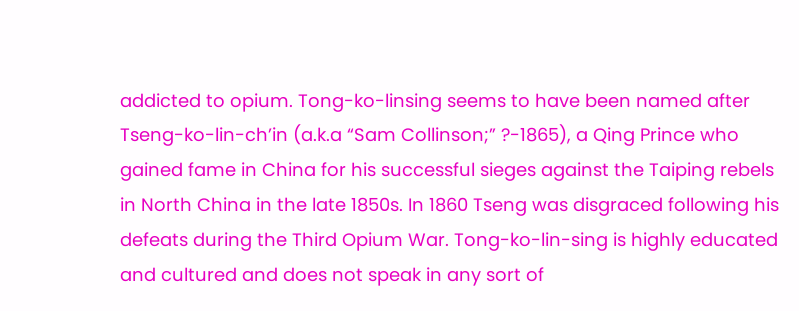addicted to opium. Tong-ko-linsing seems to have been named after Tseng-ko-lin-ch’in (a.k.a “Sam Collinson;” ?-1865), a Qing Prince who gained fame in China for his successful sieges against the Taiping rebels in North China in the late 1850s. In 1860 Tseng was disgraced following his defeats during the Third Opium War. Tong-ko-lin-sing is highly educated and cultured and does not speak in any sort of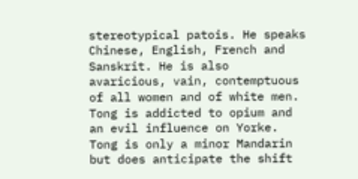stereotypical patois. He speaks Chinese, English, French and Sanskrit. He is also avaricious, vain, contemptuous of all women and of white men. Tong is addicted to opium and an evil influence on Yorke. Tong is only a minor Mandarin but does anticipate the shift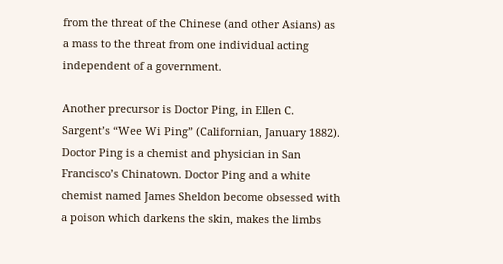from the threat of the Chinese (and other Asians) as a mass to the threat from one individual acting independent of a government.

Another precursor is Doctor Ping, in Ellen C. Sargent’s “Wee Wi Ping” (Californian, January 1882). Doctor Ping is a chemist and physician in San Francisco’s Chinatown. Doctor Ping and a white chemist named James Sheldon become obsessed with a poison which darkens the skin, makes the limbs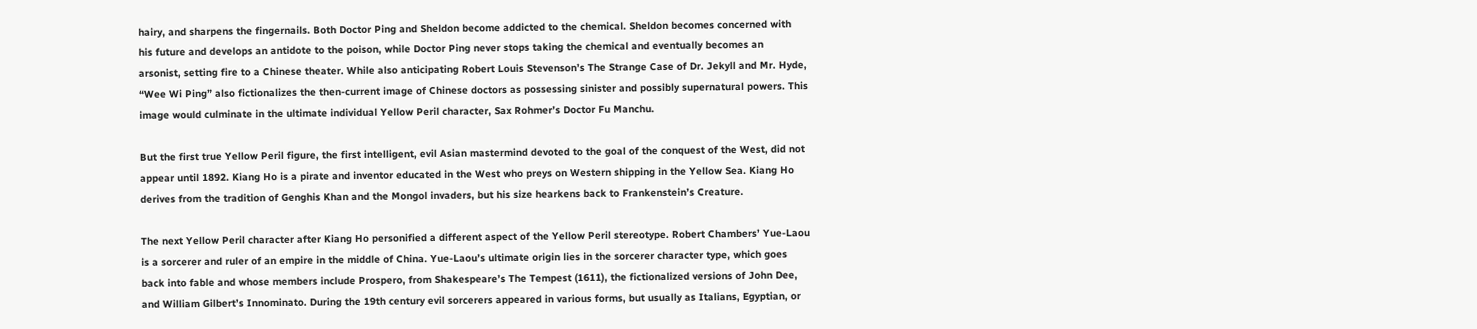hairy, and sharpens the fingernails. Both Doctor Ping and Sheldon become addicted to the chemical. Sheldon becomes concerned with his future and develops an antidote to the poison, while Doctor Ping never stops taking the chemical and eventually becomes an arsonist, setting fire to a Chinese theater. While also anticipating Robert Louis Stevenson’s The Strange Case of Dr. Jekyll and Mr. Hyde, “Wee Wi Ping” also fictionalizes the then-current image of Chinese doctors as possessing sinister and possibly supernatural powers. This image would culminate in the ultimate individual Yellow Peril character, Sax Rohmer’s Doctor Fu Manchu.

But the first true Yellow Peril figure, the first intelligent, evil Asian mastermind devoted to the goal of the conquest of the West, did not appear until 1892. Kiang Ho is a pirate and inventor educated in the West who preys on Western shipping in the Yellow Sea. Kiang Ho derives from the tradition of Genghis Khan and the Mongol invaders, but his size hearkens back to Frankenstein’s Creature.

The next Yellow Peril character after Kiang Ho personified a different aspect of the Yellow Peril stereotype. Robert Chambers’ Yue-Laou is a sorcerer and ruler of an empire in the middle of China. Yue-Laou’s ultimate origin lies in the sorcerer character type, which goes back into fable and whose members include Prospero, from Shakespeare’s The Tempest (1611), the fictionalized versions of John Dee, and William Gilbert’s Innominato. During the 19th century evil sorcerers appeared in various forms, but usually as Italians, Egyptian, or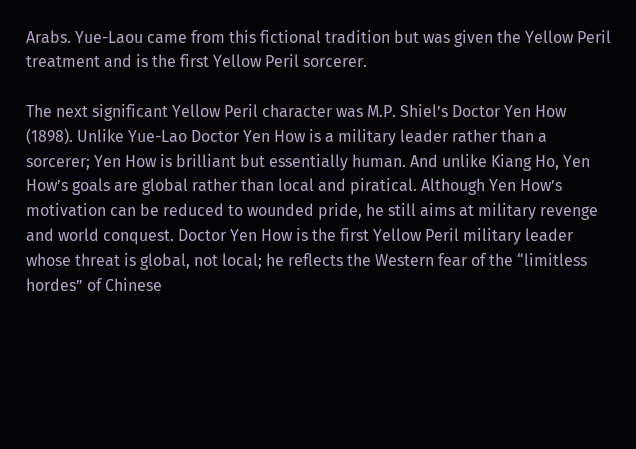Arabs. Yue-Laou came from this fictional tradition but was given the Yellow Peril treatment and is the first Yellow Peril sorcerer.

The next significant Yellow Peril character was M.P. Shiel’s Doctor Yen How (1898). Unlike Yue-Lao Doctor Yen How is a military leader rather than a sorcerer; Yen How is brilliant but essentially human. And unlike Kiang Ho, Yen How’s goals are global rather than local and piratical. Although Yen How’s motivation can be reduced to wounded pride, he still aims at military revenge and world conquest. Doctor Yen How is the first Yellow Peril military leader whose threat is global, not local; he reflects the Western fear of the “limitless hordes” of Chinese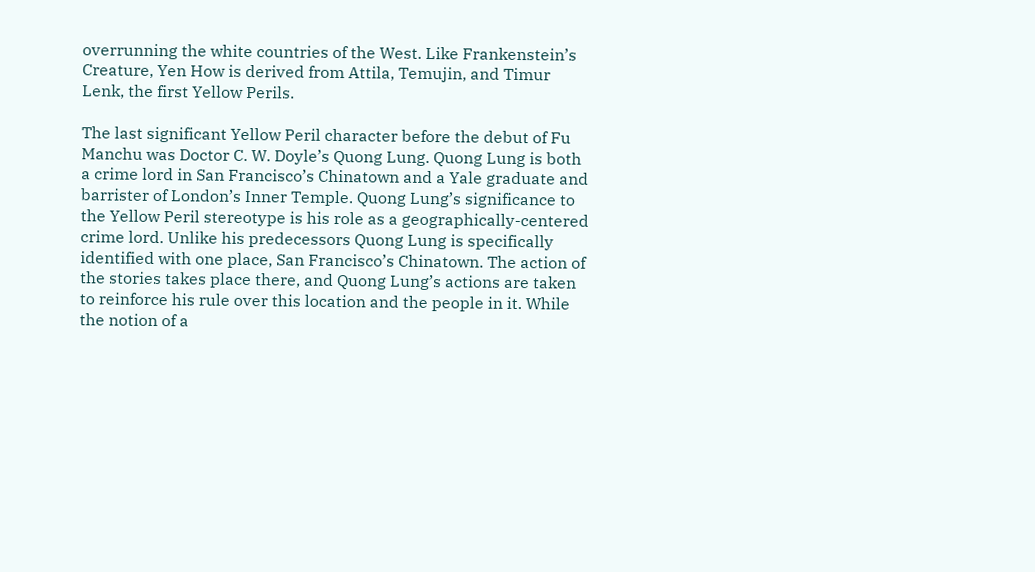overrunning the white countries of the West. Like Frankenstein’s Creature, Yen How is derived from Attila, Temujin, and Timur Lenk, the first Yellow Perils.

The last significant Yellow Peril character before the debut of Fu Manchu was Doctor C. W. Doyle’s Quong Lung. Quong Lung is both a crime lord in San Francisco’s Chinatown and a Yale graduate and barrister of London’s Inner Temple. Quong Lung’s significance to the Yellow Peril stereotype is his role as a geographically-centered crime lord. Unlike his predecessors Quong Lung is specifically identified with one place, San Francisco’s Chinatown. The action of the stories takes place there, and Quong Lung’s actions are taken to reinforce his rule over this location and the people in it. While the notion of a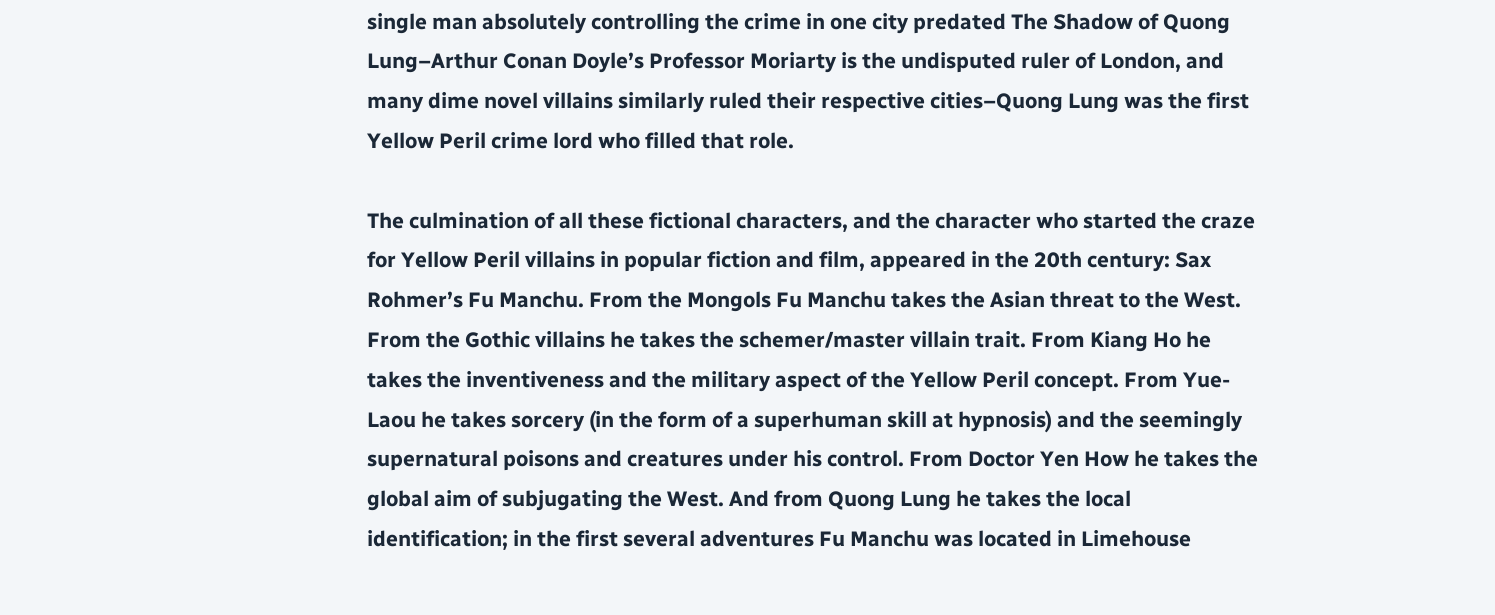single man absolutely controlling the crime in one city predated The Shadow of Quong Lung–Arthur Conan Doyle’s Professor Moriarty is the undisputed ruler of London, and many dime novel villains similarly ruled their respective cities–Quong Lung was the first Yellow Peril crime lord who filled that role.

The culmination of all these fictional characters, and the character who started the craze for Yellow Peril villains in popular fiction and film, appeared in the 20th century: Sax Rohmer’s Fu Manchu. From the Mongols Fu Manchu takes the Asian threat to the West. From the Gothic villains he takes the schemer/master villain trait. From Kiang Ho he takes the inventiveness and the military aspect of the Yellow Peril concept. From Yue-Laou he takes sorcery (in the form of a superhuman skill at hypnosis) and the seemingly supernatural poisons and creatures under his control. From Doctor Yen How he takes the global aim of subjugating the West. And from Quong Lung he takes the local identification; in the first several adventures Fu Manchu was located in Limehouse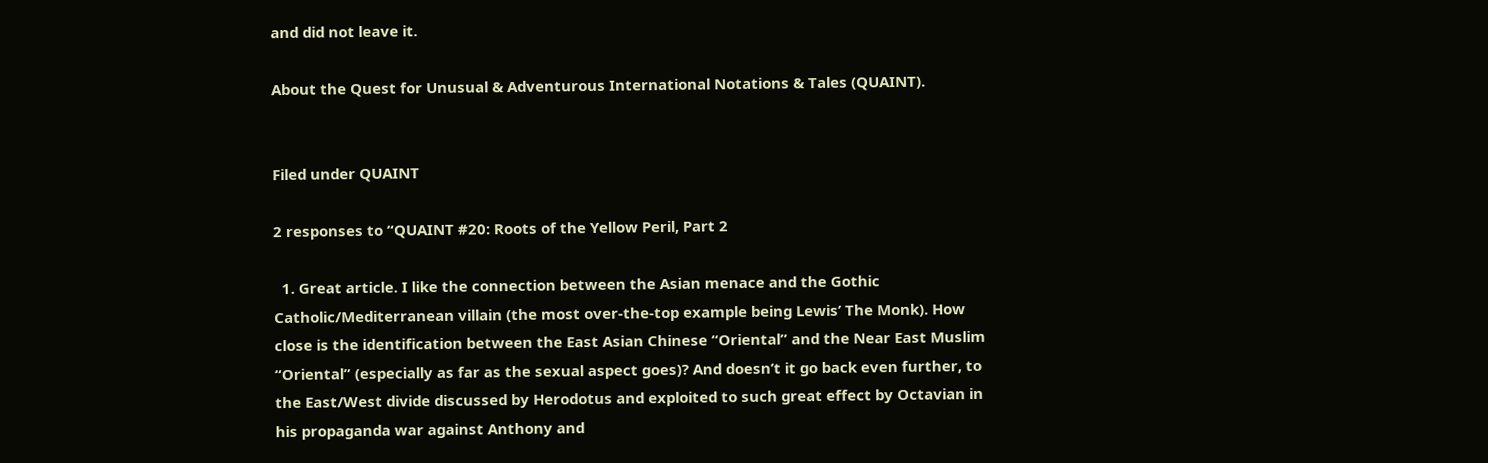and did not leave it.

About the Quest for Unusual & Adventurous International Notations & Tales (QUAINT).


Filed under QUAINT

2 responses to “QUAINT #20: Roots of the Yellow Peril, Part 2

  1. Great article. I like the connection between the Asian menace and the Gothic Catholic/Mediterranean villain (the most over-the-top example being Lewis’ The Monk). How close is the identification between the East Asian Chinese “Oriental” and the Near East Muslim “Oriental” (especially as far as the sexual aspect goes)? And doesn’t it go back even further, to the East/West divide discussed by Herodotus and exploited to such great effect by Octavian in his propaganda war against Anthony and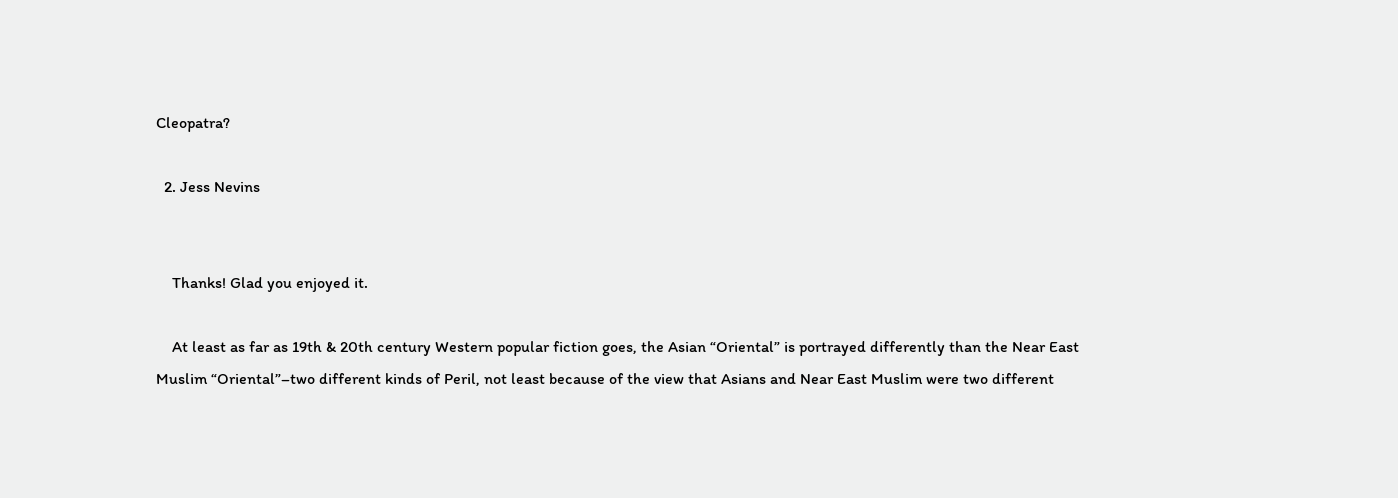Cleopatra?

  2. Jess Nevins


    Thanks! Glad you enjoyed it.

    At least as far as 19th & 20th century Western popular fiction goes, the Asian “Oriental” is portrayed differently than the Near East Muslim “Oriental”–two different kinds of Peril, not least because of the view that Asians and Near East Muslim were two different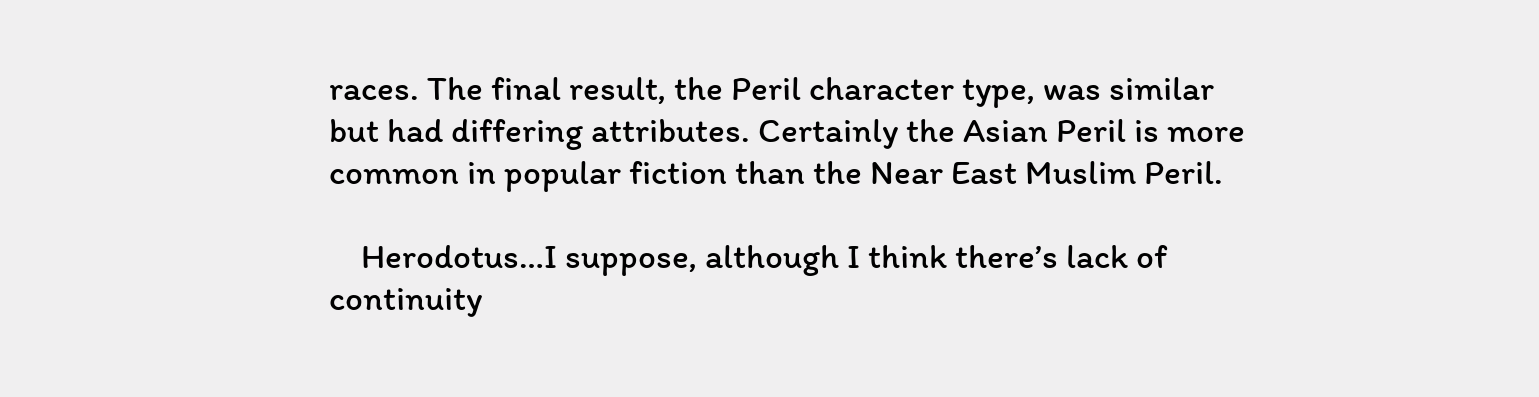races. The final result, the Peril character type, was similar but had differing attributes. Certainly the Asian Peril is more common in popular fiction than the Near East Muslim Peril.

    Herodotus…I suppose, although I think there’s lack of continuity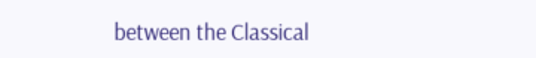between the Classical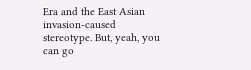Era and the East Asian invasion-caused stereotype. But, yeah, you can go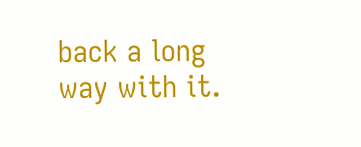back a long way with it.